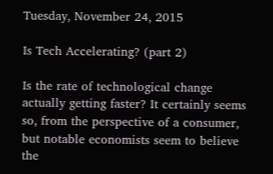Tuesday, November 24, 2015

Is Tech Accelerating? (part 2)

Is the rate of technological change actually getting faster? It certainly seems so, from the perspective of a consumer, but notable economists seem to believe the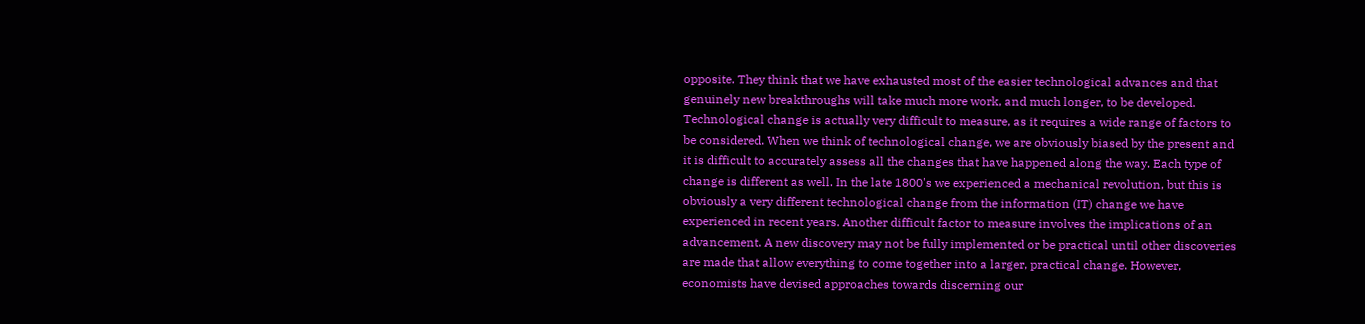opposite. They think that we have exhausted most of the easier technological advances and that genuinely new breakthroughs will take much more work, and much longer, to be developed. Technological change is actually very difficult to measure, as it requires a wide range of factors to be considered. When we think of technological change, we are obviously biased by the present and it is difficult to accurately assess all the changes that have happened along the way. Each type of change is different as well. In the late 1800's we experienced a mechanical revolution, but this is obviously a very different technological change from the information (IT) change we have experienced in recent years. Another difficult factor to measure involves the implications of an advancement. A new discovery may not be fully implemented or be practical until other discoveries are made that allow everything to come together into a larger, practical change. However, economists have devised approaches towards discerning our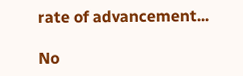rate of advancement...

No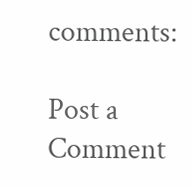comments:

Post a Comment